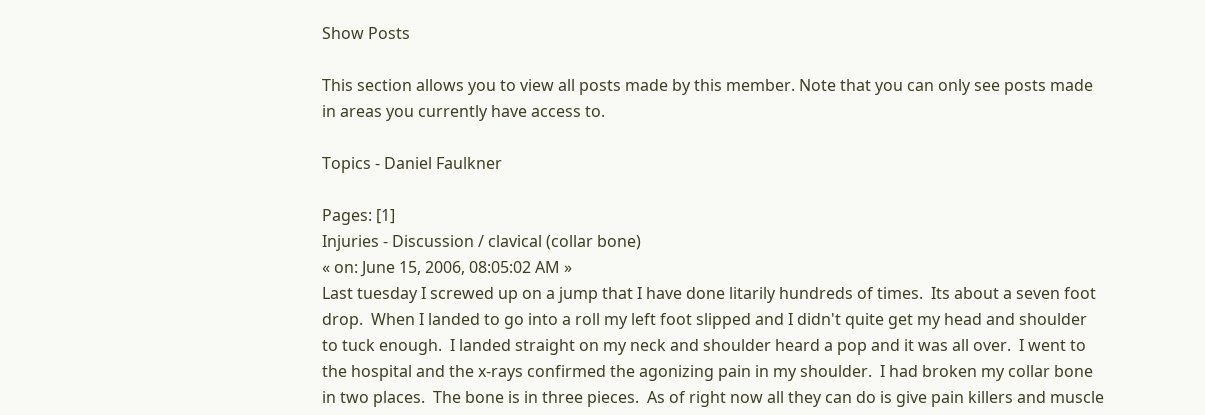Show Posts

This section allows you to view all posts made by this member. Note that you can only see posts made in areas you currently have access to.

Topics - Daniel Faulkner

Pages: [1]
Injuries - Discussion / clavical (collar bone)
« on: June 15, 2006, 08:05:02 AM »
Last tuesday I screwed up on a jump that I have done litarily hundreds of times.  Its about a seven foot drop.  When I landed to go into a roll my left foot slipped and I didn't quite get my head and shoulder to tuck enough.  I landed straight on my neck and shoulder heard a pop and it was all over.  I went to the hospital and the x-rays confirmed the agonizing pain in my shoulder.  I had broken my collar bone in two places.  The bone is in three pieces.  As of right now all they can do is give pain killers and muscle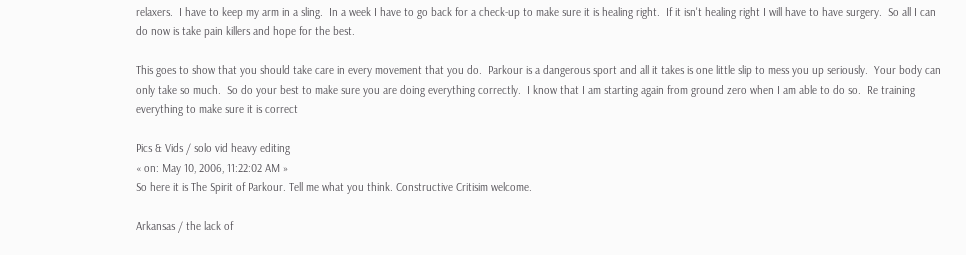relaxers.  I have to keep my arm in a sling.  In a week I have to go back for a check-up to make sure it is healing right.  If it isn't healing right I will have to have surgery.  So all I can do now is take pain killers and hope for the best.

This goes to show that you should take care in every movement that you do.  Parkour is a dangerous sport and all it takes is one little slip to mess you up seriously.  Your body can only take so much.  So do your best to make sure you are doing everything correctly.  I know that I am starting again from ground zero when I am able to do so.  Re training everything to make sure it is correct

Pics & Vids / solo vid heavy editing
« on: May 10, 2006, 11:22:02 AM »
So here it is The Spirit of Parkour. Tell me what you think. Constructive Critisim welcome.

Arkansas / the lack of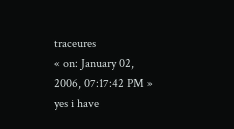traceures
« on: January 02, 2006, 07:17:42 PM »
yes i have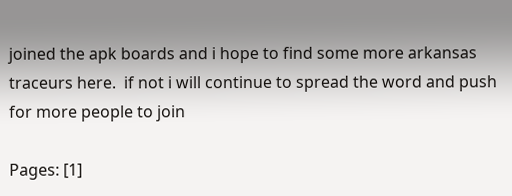joined the apk boards and i hope to find some more arkansas traceurs here.  if not i will continue to spread the word and push for more people to join

Pages: [1]